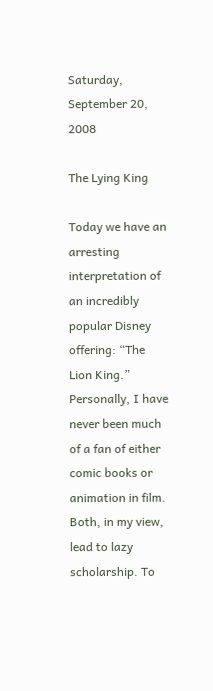Saturday, September 20, 2008

The Lying King

Today we have an arresting interpretation of an incredibly popular Disney offering: “The Lion King.” Personally, I have never been much of a fan of either comic books or animation in film. Both, in my view, lead to lazy scholarship. To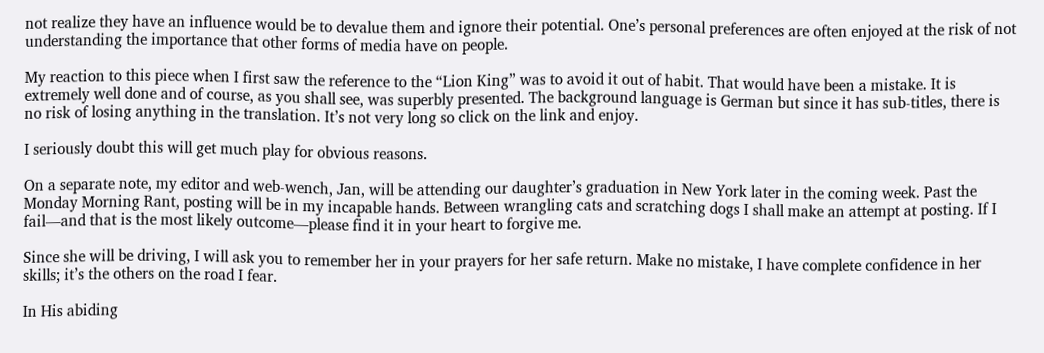not realize they have an influence would be to devalue them and ignore their potential. One’s personal preferences are often enjoyed at the risk of not understanding the importance that other forms of media have on people.

My reaction to this piece when I first saw the reference to the “Lion King” was to avoid it out of habit. That would have been a mistake. It is extremely well done and of course, as you shall see, was superbly presented. The background language is German but since it has sub-titles, there is no risk of losing anything in the translation. It’s not very long so click on the link and enjoy.

I seriously doubt this will get much play for obvious reasons.

On a separate note, my editor and web-wench, Jan, will be attending our daughter’s graduation in New York later in the coming week. Past the Monday Morning Rant, posting will be in my incapable hands. Between wrangling cats and scratching dogs I shall make an attempt at posting. If I fail—and that is the most likely outcome—please find it in your heart to forgive me.

Since she will be driving, I will ask you to remember her in your prayers for her safe return. Make no mistake, I have complete confidence in her skills; it’s the others on the road I fear.

In His abiding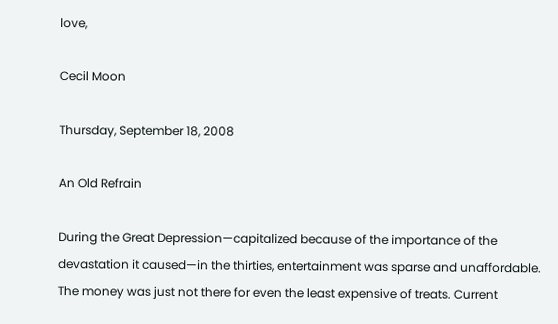love,

Cecil Moon

Thursday, September 18, 2008

An Old Refrain

During the Great Depression—capitalized because of the importance of the devastation it caused—in the thirties, entertainment was sparse and unaffordable. The money was just not there for even the least expensive of treats. Current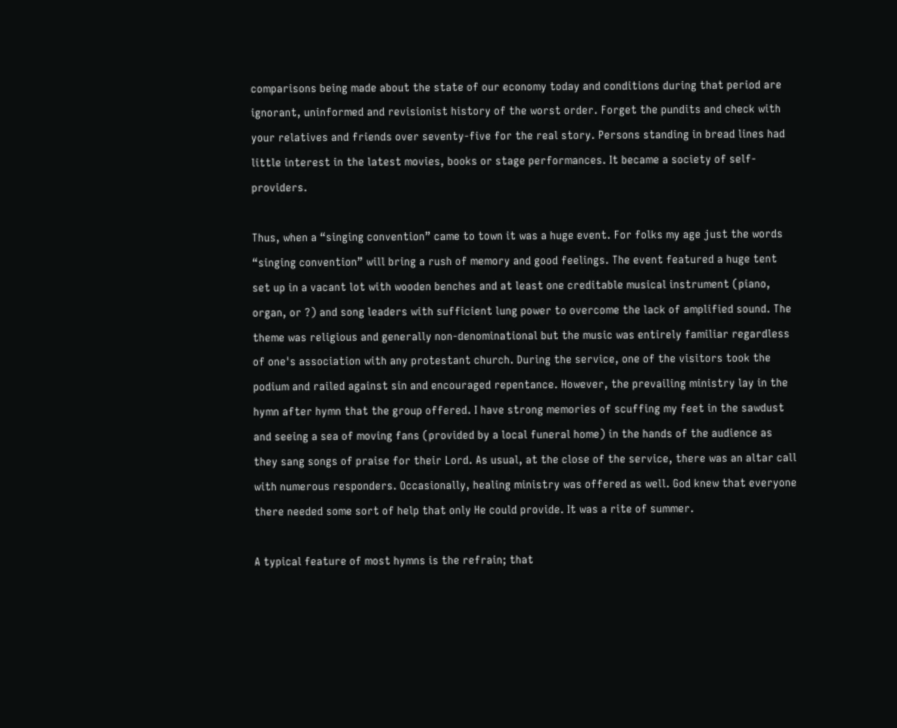comparisons being made about the state of our economy today and conditions during that period are ignorant, uninformed and revisionist history of the worst order. Forget the pundits and check with your relatives and friends over seventy-five for the real story. Persons standing in bread lines had little interest in the latest movies, books or stage performances. It became a society of self-providers.

Thus, when a “singing convention” came to town it was a huge event. For folks my age just the words “singing convention” will bring a rush of memory and good feelings. The event featured a huge tent set up in a vacant lot with wooden benches and at least one creditable musical instrument (piano, organ, or ?) and song leaders with sufficient lung power to overcome the lack of amplified sound. The theme was religious and generally non-denominational but the music was entirely familiar regardless of one's association with any protestant church. During the service, one of the visitors took the podium and railed against sin and encouraged repentance. However, the prevailing ministry lay in the hymn after hymn that the group offered. I have strong memories of scuffing my feet in the sawdust and seeing a sea of moving fans (provided by a local funeral home) in the hands of the audience as they sang songs of praise for their Lord. As usual, at the close of the service, there was an altar call with numerous responders. Occasionally, healing ministry was offered as well. God knew that everyone there needed some sort of help that only He could provide. It was a rite of summer.

A typical feature of most hymns is the refrain; that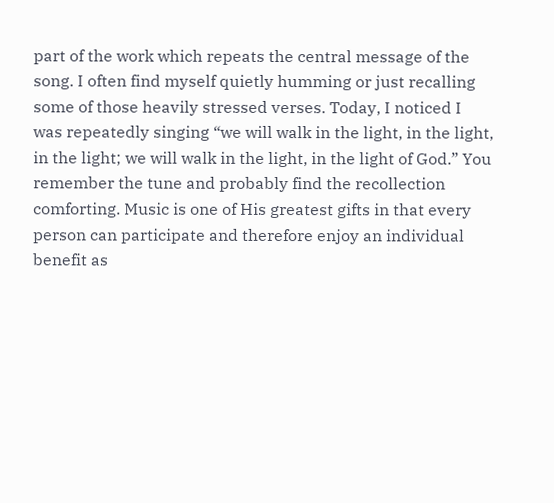part of the work which repeats the central message of the song. I often find myself quietly humming or just recalling some of those heavily stressed verses. Today, I noticed I was repeatedly singing “we will walk in the light, in the light, in the light; we will walk in the light, in the light of God.” You remember the tune and probably find the recollection comforting. Music is one of His greatest gifts in that every person can participate and therefore enjoy an individual benefit as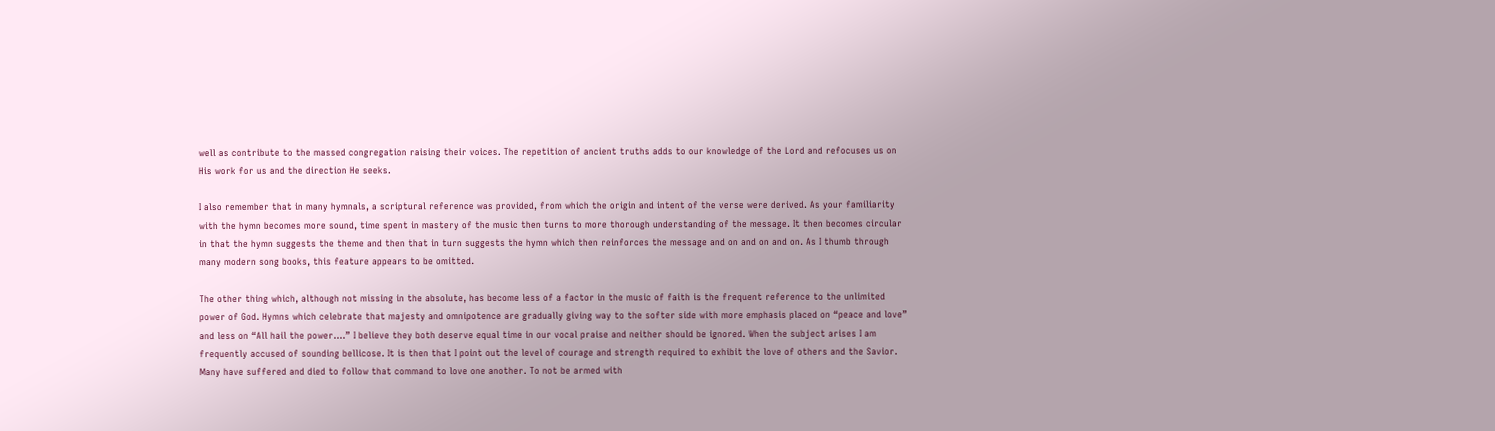well as contribute to the massed congregation raising their voices. The repetition of ancient truths adds to our knowledge of the Lord and refocuses us on His work for us and the direction He seeks.

I also remember that in many hymnals, a scriptural reference was provided, from which the origin and intent of the verse were derived. As your familiarity with the hymn becomes more sound, time spent in mastery of the music then turns to more thorough understanding of the message. It then becomes circular in that the hymn suggests the theme and then that in turn suggests the hymn which then reinforces the message and on and on and on. As I thumb through many modern song books, this feature appears to be omitted.

The other thing which, although not missing in the absolute, has become less of a factor in the music of faith is the frequent reference to the unlimited power of God. Hymns which celebrate that majesty and omnipotence are gradually giving way to the softer side with more emphasis placed on “peace and love” and less on “All hail the power….” I believe they both deserve equal time in our vocal praise and neither should be ignored. When the subject arises I am frequently accused of sounding bellicose. It is then that I point out the level of courage and strength required to exhibit the love of others and the Savior. Many have suffered and died to follow that command to love one another. To not be armed with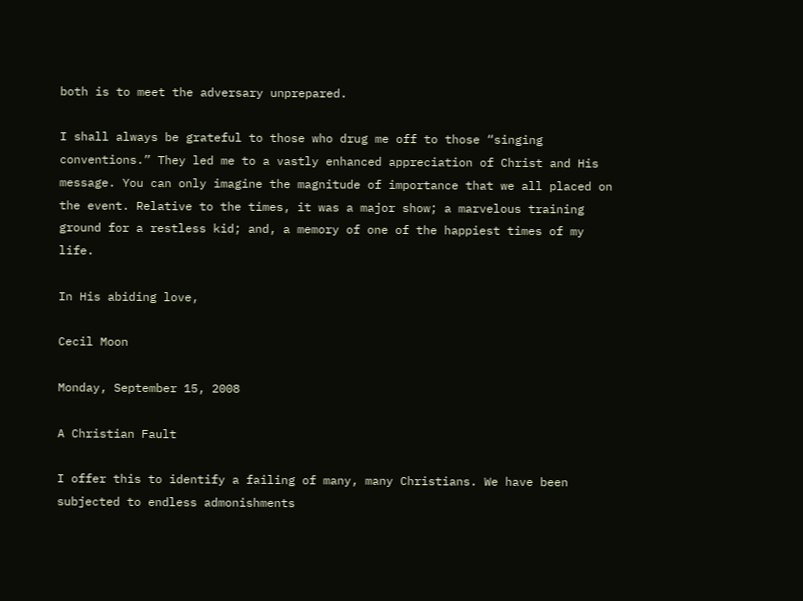both is to meet the adversary unprepared.

I shall always be grateful to those who drug me off to those “singing conventions.” They led me to a vastly enhanced appreciation of Christ and His message. You can only imagine the magnitude of importance that we all placed on the event. Relative to the times, it was a major show; a marvelous training ground for a restless kid; and, a memory of one of the happiest times of my life.

In His abiding love,

Cecil Moon

Monday, September 15, 2008

A Christian Fault

I offer this to identify a failing of many, many Christians. We have been subjected to endless admonishments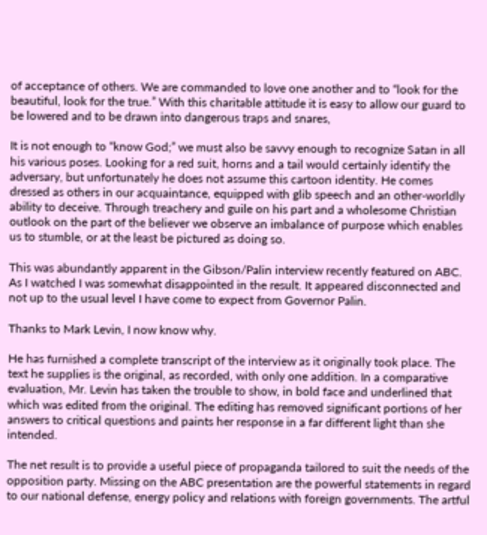of acceptance of others. We are commanded to love one another and to “look for the beautiful, look for the true.” With this charitable attitude it is easy to allow our guard to be lowered and to be drawn into dangerous traps and snares,

It is not enough to “know God;” we must also be savvy enough to recognize Satan in all his various poses. Looking for a red suit, horns and a tail would certainly identify the adversary, but unfortunately he does not assume this cartoon identity. He comes dressed as others in our acquaintance, equipped with glib speech and an other-worldly ability to deceive. Through treachery and guile on his part and a wholesome Christian outlook on the part of the believer we observe an imbalance of purpose which enables us to stumble, or at the least be pictured as doing so.

This was abundantly apparent in the Gibson/Palin interview recently featured on ABC. As I watched I was somewhat disappointed in the result. It appeared disconnected and not up to the usual level I have come to expect from Governor Palin.

Thanks to Mark Levin, I now know why.

He has furnished a complete transcript of the interview as it originally took place. The text he supplies is the original, as recorded, with only one addition. In a comparative evaluation, Mr. Levin has taken the trouble to show, in bold face and underlined that which was edited from the original. The editing has removed significant portions of her answers to critical questions and paints her response in a far different light than she intended.

The net result is to provide a useful piece of propaganda tailored to suit the needs of the opposition party. Missing on the ABC presentation are the powerful statements in regard to our national defense, energy policy and relations with foreign governments. The artful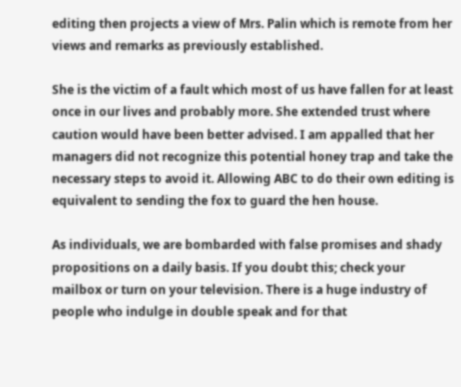editing then projects a view of Mrs. Palin which is remote from her views and remarks as previously established.

She is the victim of a fault which most of us have fallen for at least once in our lives and probably more. She extended trust where caution would have been better advised. I am appalled that her managers did not recognize this potential honey trap and take the necessary steps to avoid it. Allowing ABC to do their own editing is equivalent to sending the fox to guard the hen house.

As individuals, we are bombarded with false promises and shady propositions on a daily basis. If you doubt this; check your mailbox or turn on your television. There is a huge industry of people who indulge in double speak and for that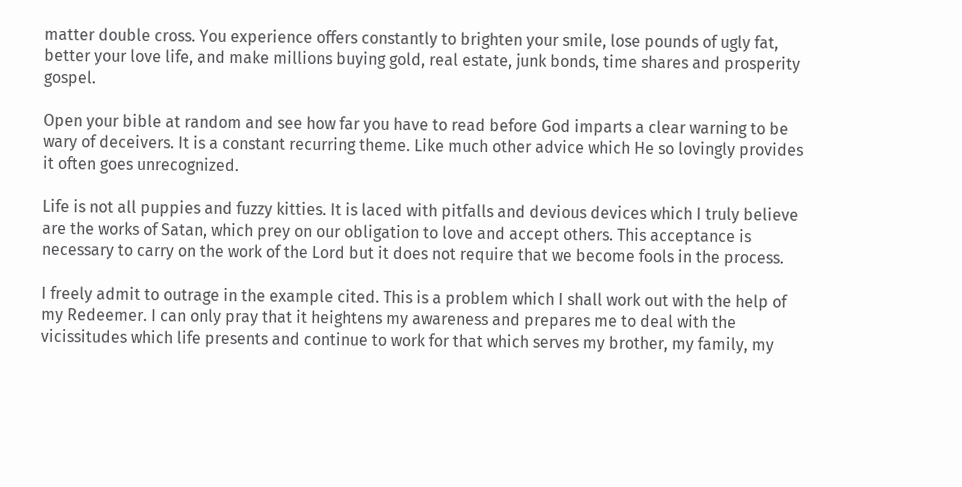matter double cross. You experience offers constantly to brighten your smile, lose pounds of ugly fat, better your love life, and make millions buying gold, real estate, junk bonds, time shares and prosperity gospel.

Open your bible at random and see how far you have to read before God imparts a clear warning to be wary of deceivers. It is a constant recurring theme. Like much other advice which He so lovingly provides it often goes unrecognized.

Life is not all puppies and fuzzy kitties. It is laced with pitfalls and devious devices which I truly believe are the works of Satan, which prey on our obligation to love and accept others. This acceptance is necessary to carry on the work of the Lord but it does not require that we become fools in the process.

I freely admit to outrage in the example cited. This is a problem which I shall work out with the help of my Redeemer. I can only pray that it heightens my awareness and prepares me to deal with the vicissitudes which life presents and continue to work for that which serves my brother, my family, my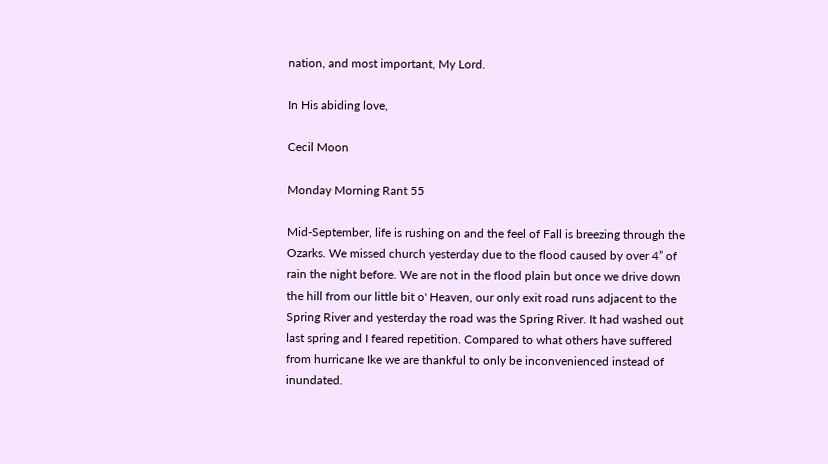nation, and most important, My Lord.

In His abiding love,

Cecil Moon

Monday Morning Rant 55

Mid-September, life is rushing on and the feel of Fall is breezing through the Ozarks. We missed church yesterday due to the flood caused by over 4” of rain the night before. We are not in the flood plain but once we drive down the hill from our little bit o' Heaven, our only exit road runs adjacent to the Spring River and yesterday the road was the Spring River. It had washed out last spring and I feared repetition. Compared to what others have suffered from hurricane Ike we are thankful to only be inconvenienced instead of inundated.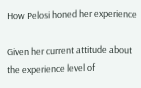How Pelosi honed her experience

Given her current attitude about the experience level of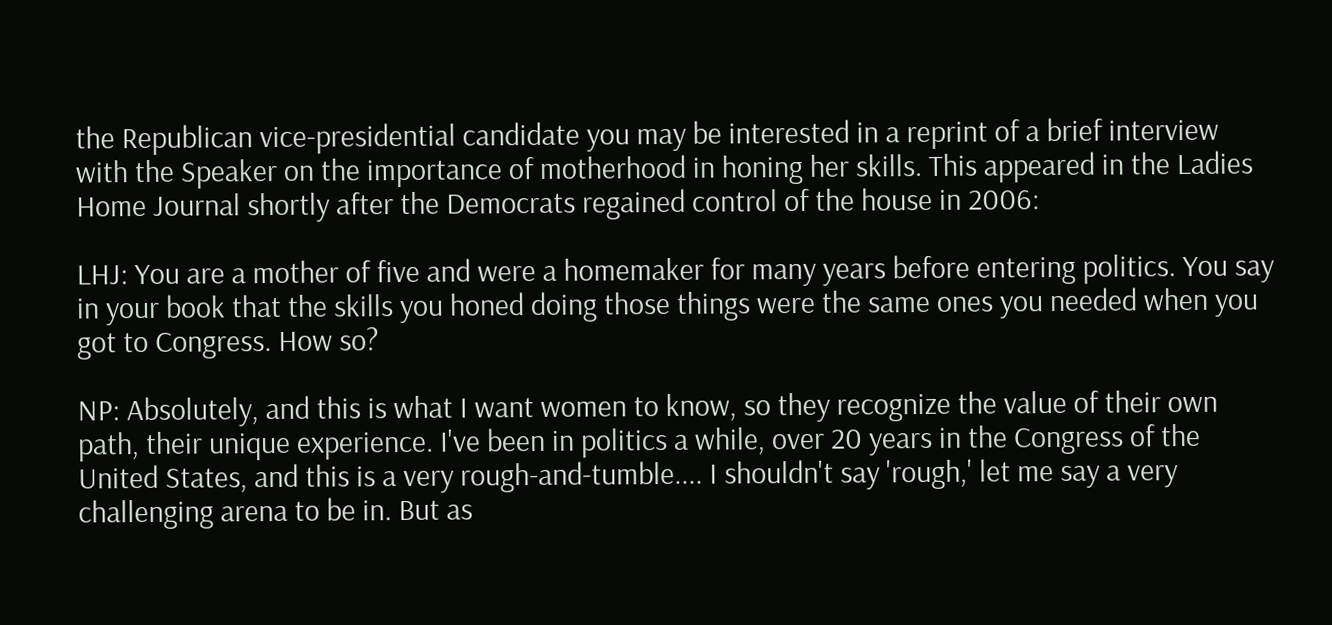the Republican vice-presidential candidate you may be interested in a reprint of a brief interview with the Speaker on the importance of motherhood in honing her skills. This appeared in the Ladies Home Journal shortly after the Democrats regained control of the house in 2006:

LHJ: You are a mother of five and were a homemaker for many years before entering politics. You say in your book that the skills you honed doing those things were the same ones you needed when you got to Congress. How so?

NP: Absolutely, and this is what I want women to know, so they recognize the value of their own path, their unique experience. I've been in politics a while, over 20 years in the Congress of the United States, and this is a very rough-and-tumble.... I shouldn't say 'rough,' let me say a very challenging arena to be in. But as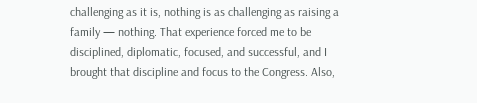challenging as it is, nothing is as challenging as raising a family — nothing. That experience forced me to be disciplined, diplomatic, focused, and successful, and I brought that discipline and focus to the Congress. Also,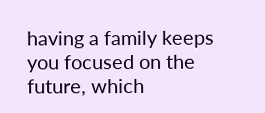having a family keeps you focused on the future, which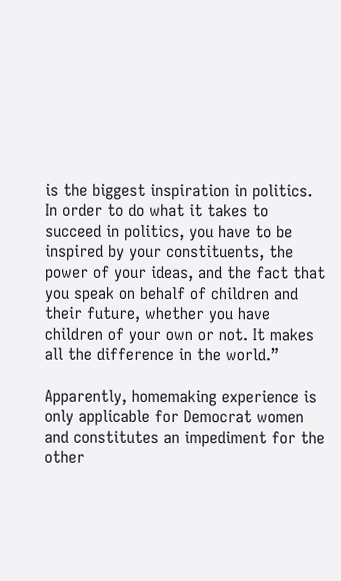is the biggest inspiration in politics. In order to do what it takes to succeed in politics, you have to be inspired by your constituents, the power of your ideas, and the fact that you speak on behalf of children and their future, whether you have children of your own or not. It makes all the difference in the world.”

Apparently, homemaking experience is only applicable for Democrat women and constitutes an impediment for the other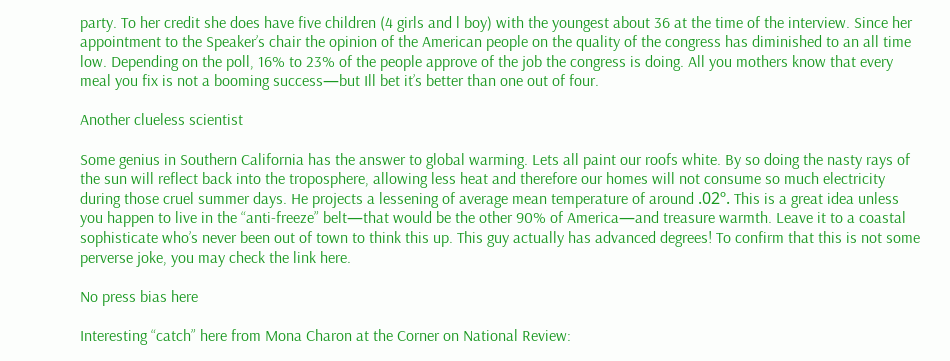party. To her credit she does have five children (4 girls and l boy) with the youngest about 36 at the time of the interview. Since her appointment to the Speaker’s chair the opinion of the American people on the quality of the congress has diminished to an all time low. Depending on the poll, 16% to 23% of the people approve of the job the congress is doing. All you mothers know that every meal you fix is not a booming success—but Ill bet it’s better than one out of four.

Another clueless scientist

Some genius in Southern California has the answer to global warming. Lets all paint our roofs white. By so doing the nasty rays of the sun will reflect back into the troposphere, allowing less heat and therefore our homes will not consume so much electricity during those cruel summer days. He projects a lessening of average mean temperature of around .02º. This is a great idea unless you happen to live in the “anti-freeze” belt—that would be the other 90% of America—and treasure warmth. Leave it to a coastal sophisticate who’s never been out of town to think this up. This guy actually has advanced degrees! To confirm that this is not some perverse joke, you may check the link here.

No press bias here

Interesting “catch” here from Mona Charon at the Corner on National Review: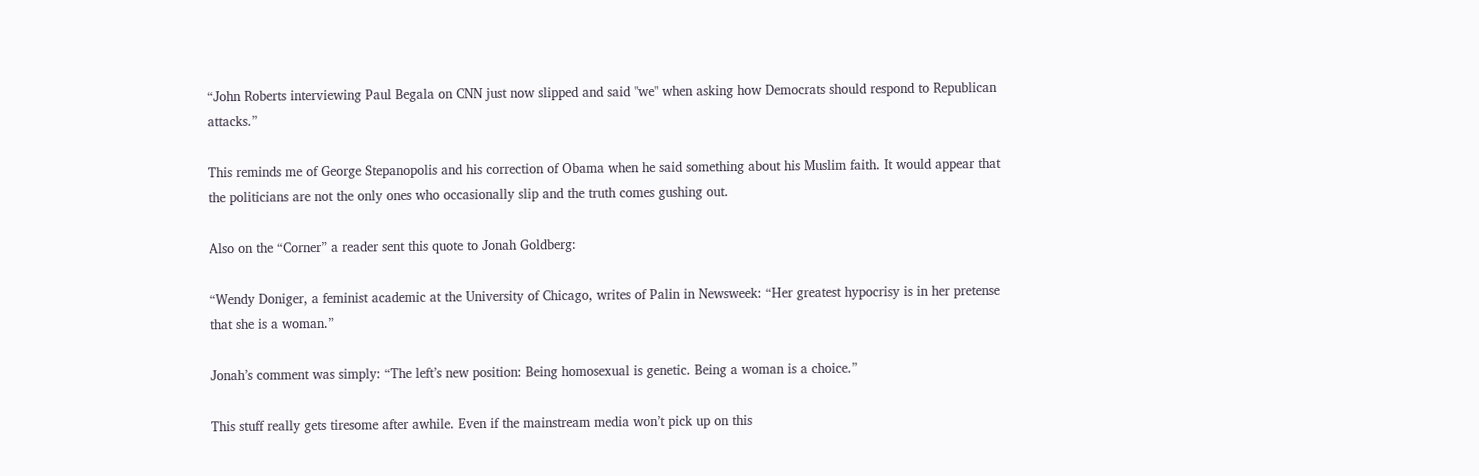“John Roberts interviewing Paul Begala on CNN just now slipped and said "we" when asking how Democrats should respond to Republican attacks.”

This reminds me of George Stepanopolis and his correction of Obama when he said something about his Muslim faith. It would appear that the politicians are not the only ones who occasionally slip and the truth comes gushing out.

Also on the “Corner” a reader sent this quote to Jonah Goldberg:

“Wendy Doniger, a feminist academic at the University of Chicago, writes of Palin in Newsweek: “Her greatest hypocrisy is in her pretense that she is a woman.”

Jonah’s comment was simply: “The left’s new position: Being homosexual is genetic. Being a woman is a choice.”

This stuff really gets tiresome after awhile. Even if the mainstream media won’t pick up on this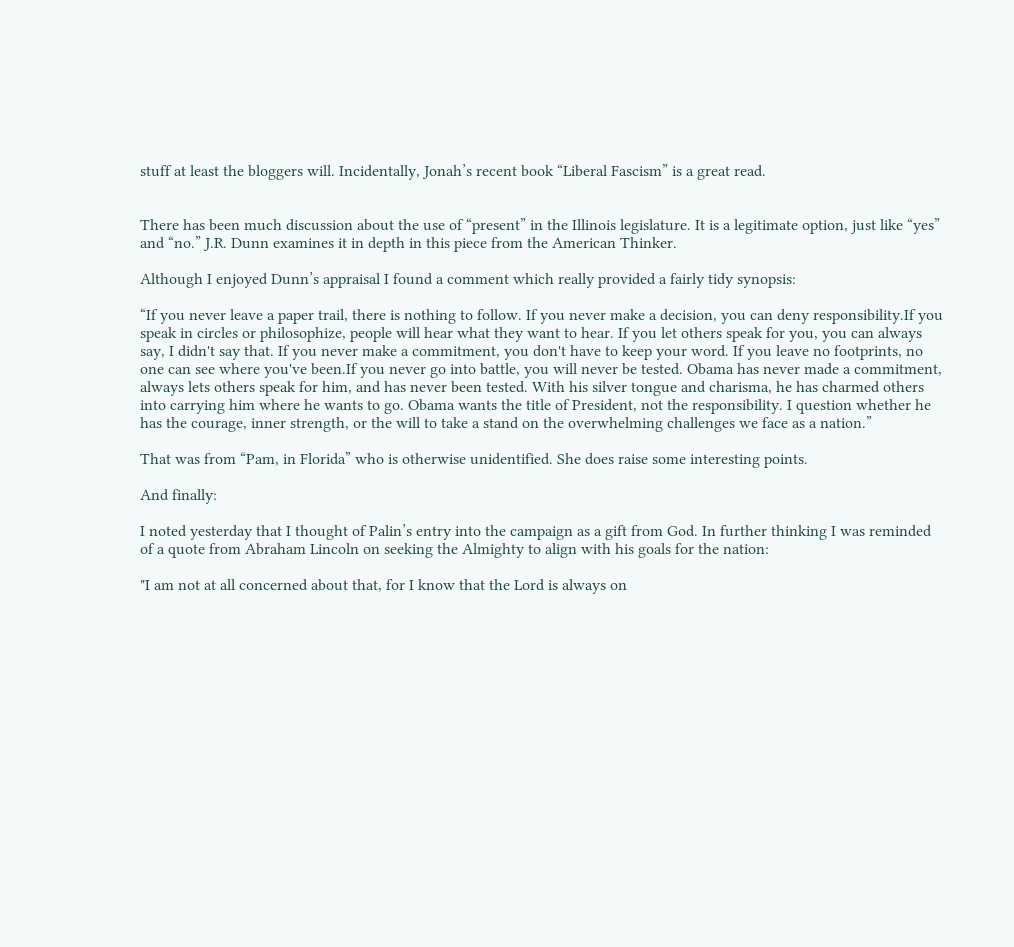stuff at least the bloggers will. Incidentally, Jonah’s recent book “Liberal Fascism” is a great read.


There has been much discussion about the use of “present” in the Illinois legislature. It is a legitimate option, just like “yes” and “no.” J.R. Dunn examines it in depth in this piece from the American Thinker.

Although I enjoyed Dunn’s appraisal I found a comment which really provided a fairly tidy synopsis:

“If you never leave a paper trail, there is nothing to follow. If you never make a decision, you can deny responsibility.If you speak in circles or philosophize, people will hear what they want to hear. If you let others speak for you, you can always say, I didn't say that. If you never make a commitment, you don't have to keep your word. If you leave no footprints, no one can see where you've been.If you never go into battle, you will never be tested. Obama has never made a commitment, always lets others speak for him, and has never been tested. With his silver tongue and charisma, he has charmed others into carrying him where he wants to go. Obama wants the title of President, not the responsibility. I question whether he has the courage, inner strength, or the will to take a stand on the overwhelming challenges we face as a nation.”

That was from “Pam, in Florida” who is otherwise unidentified. She does raise some interesting points.

And finally:

I noted yesterday that I thought of Palin’s entry into the campaign as a gift from God. In further thinking I was reminded of a quote from Abraham Lincoln on seeking the Almighty to align with his goals for the nation:

"I am not at all concerned about that, for I know that the Lord is always on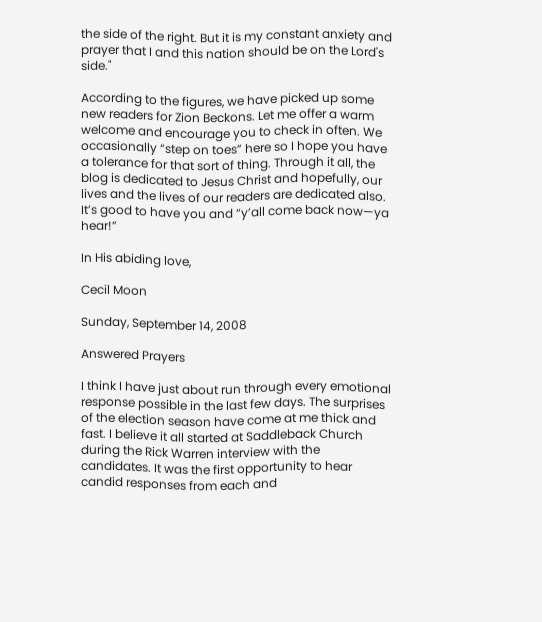the side of the right. But it is my constant anxiety and prayer that I and this nation should be on the Lord's side."

According to the figures, we have picked up some new readers for Zion Beckons. Let me offer a warm welcome and encourage you to check in often. We occasionally “step on toes” here so I hope you have a tolerance for that sort of thing. Through it all, the blog is dedicated to Jesus Christ and hopefully, our lives and the lives of our readers are dedicated also. It’s good to have you and “y’all come back now—ya hear!”

In His abiding love,

Cecil Moon

Sunday, September 14, 2008

Answered Prayers

I think I have just about run through every emotional response possible in the last few days. The surprises of the election season have come at me thick and fast. I believe it all started at Saddleback Church during the Rick Warren interview with the candidates. It was the first opportunity to hear candid responses from each and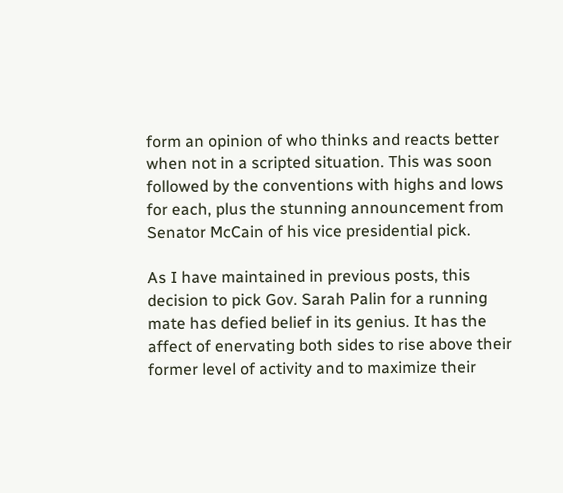form an opinion of who thinks and reacts better when not in a scripted situation. This was soon followed by the conventions with highs and lows for each, plus the stunning announcement from Senator McCain of his vice presidential pick.

As I have maintained in previous posts, this decision to pick Gov. Sarah Palin for a running mate has defied belief in its genius. It has the affect of enervating both sides to rise above their former level of activity and to maximize their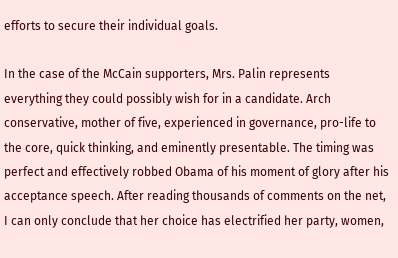efforts to secure their individual goals.

In the case of the McCain supporters, Mrs. Palin represents everything they could possibly wish for in a candidate. Arch conservative, mother of five, experienced in governance, pro-life to the core, quick thinking, and eminently presentable. The timing was perfect and effectively robbed Obama of his moment of glory after his acceptance speech. After reading thousands of comments on the net, I can only conclude that her choice has electrified her party, women,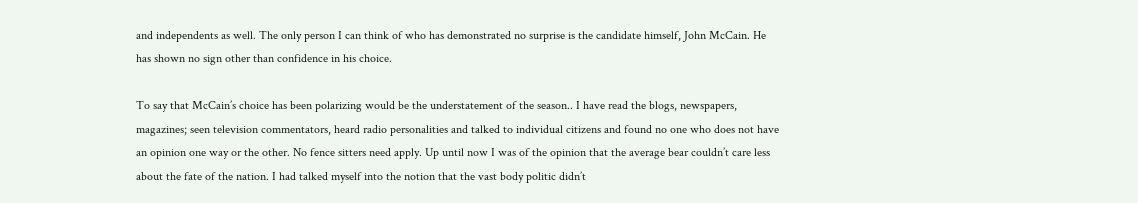and independents as well. The only person I can think of who has demonstrated no surprise is the candidate himself, John McCain. He has shown no sign other than confidence in his choice.

To say that McCain’s choice has been polarizing would be the understatement of the season.. I have read the blogs, newspapers, magazines; seen television commentators, heard radio personalities and talked to individual citizens and found no one who does not have an opinion one way or the other. No fence sitters need apply. Up until now I was of the opinion that the average bear couldn’t care less about the fate of the nation. I had talked myself into the notion that the vast body politic didn’t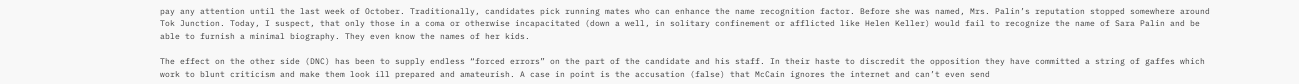pay any attention until the last week of October. Traditionally, candidates pick running mates who can enhance the name recognition factor. Before she was named, Mrs. Palin’s reputation stopped somewhere around Tok Junction. Today, I suspect, that only those in a coma or otherwise incapacitated (down a well, in solitary confinement or afflicted like Helen Keller) would fail to recognize the name of Sara Palin and be able to furnish a minimal biography. They even know the names of her kids.

The effect on the other side (DNC) has been to supply endless “forced errors” on the part of the candidate and his staff. In their haste to discredit the opposition they have committed a string of gaffes which work to blunt criticism and make them look ill prepared and amateurish. A case in point is the accusation (false) that McCain ignores the internet and can’t even send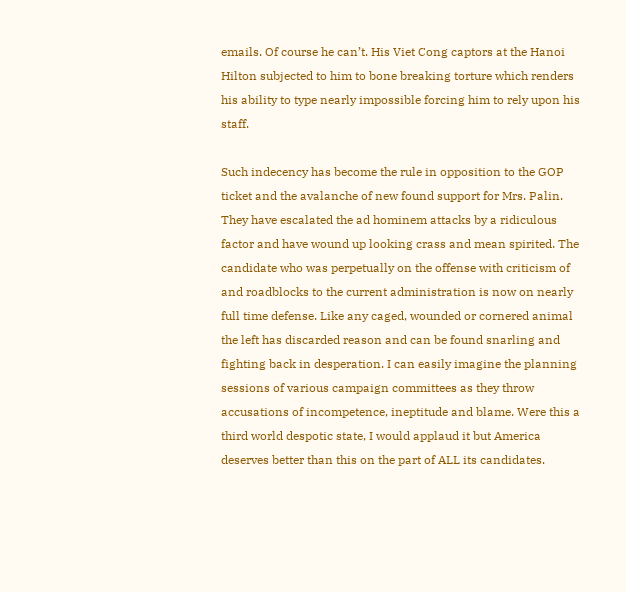emails. Of course he can’t. His Viet Cong captors at the Hanoi Hilton subjected to him to bone breaking torture which renders his ability to type nearly impossible forcing him to rely upon his staff.

Such indecency has become the rule in opposition to the GOP ticket and the avalanche of new found support for Mrs. Palin. They have escalated the ad hominem attacks by a ridiculous factor and have wound up looking crass and mean spirited. The candidate who was perpetually on the offense with criticism of and roadblocks to the current administration is now on nearly full time defense. Like any caged, wounded or cornered animal the left has discarded reason and can be found snarling and fighting back in desperation. I can easily imagine the planning sessions of various campaign committees as they throw accusations of incompetence, ineptitude and blame. Were this a third world despotic state, I would applaud it but America deserves better than this on the part of ALL its candidates.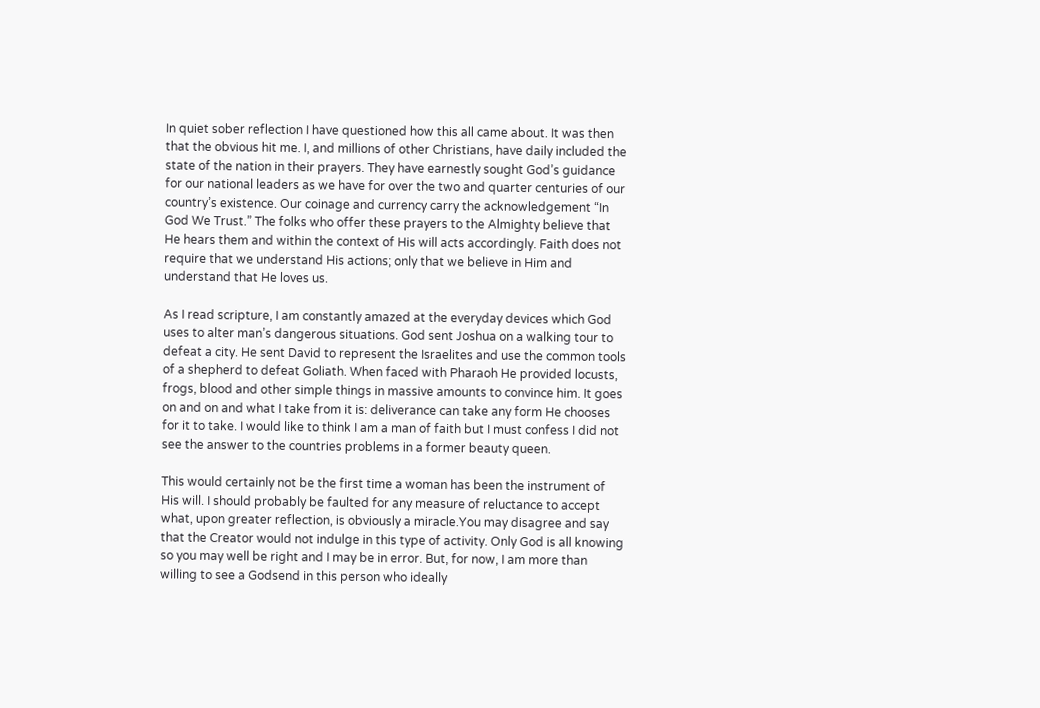In quiet sober reflection I have questioned how this all came about. It was then that the obvious hit me. I, and millions of other Christians, have daily included the state of the nation in their prayers. They have earnestly sought God’s guidance for our national leaders as we have for over the two and quarter centuries of our country’s existence. Our coinage and currency carry the acknowledgement “In God We Trust.” The folks who offer these prayers to the Almighty believe that He hears them and within the context of His will acts accordingly. Faith does not require that we understand His actions; only that we believe in Him and understand that He loves us.

As I read scripture, I am constantly amazed at the everyday devices which God uses to alter man’s dangerous situations. God sent Joshua on a walking tour to defeat a city. He sent David to represent the Israelites and use the common tools of a shepherd to defeat Goliath. When faced with Pharaoh He provided locusts, frogs, blood and other simple things in massive amounts to convince him. It goes on and on and what I take from it is: deliverance can take any form He chooses for it to take. I would like to think I am a man of faith but I must confess I did not see the answer to the countries problems in a former beauty queen.

This would certainly not be the first time a woman has been the instrument of His will. I should probably be faulted for any measure of reluctance to accept what, upon greater reflection, is obviously a miracle.You may disagree and say that the Creator would not indulge in this type of activity. Only God is all knowing so you may well be right and I may be in error. But, for now, I am more than willing to see a Godsend in this person who ideally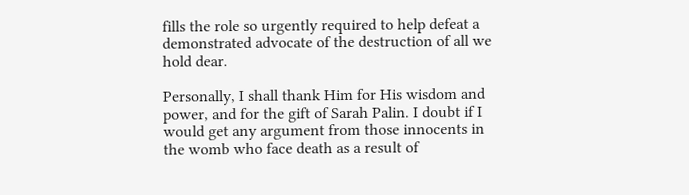fills the role so urgently required to help defeat a demonstrated advocate of the destruction of all we hold dear.

Personally, I shall thank Him for His wisdom and power, and for the gift of Sarah Palin. I doubt if I would get any argument from those innocents in the womb who face death as a result of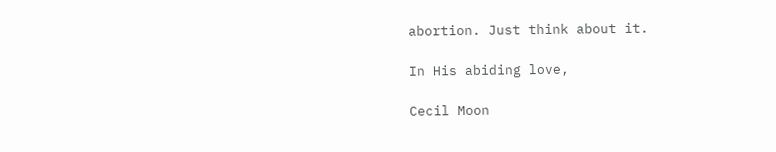abortion. Just think about it.

In His abiding love,

Cecil Moon